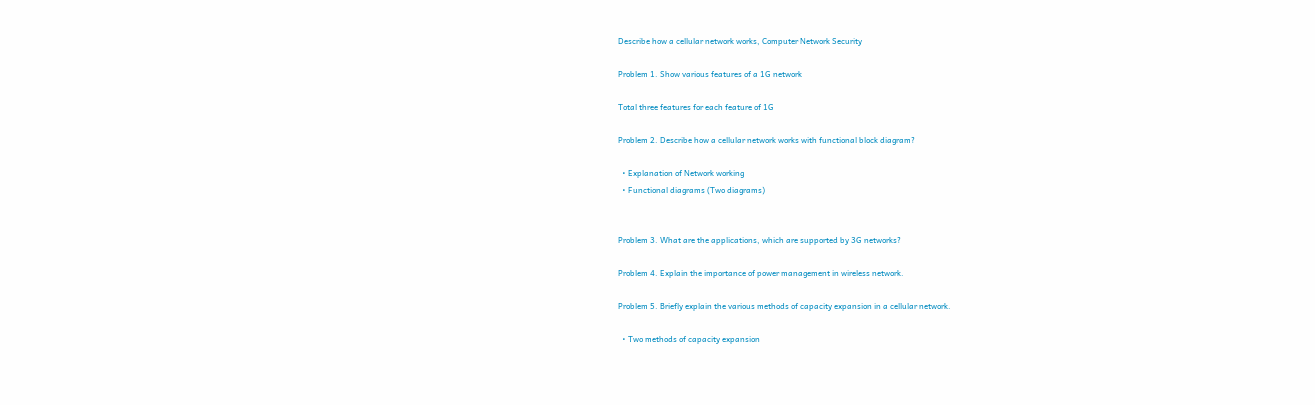Describe how a cellular network works, Computer Network Security

Problem 1. Show various features of a 1G network

Total three features for each feature of 1G

Problem 2. Describe how a cellular network works with functional block diagram?

  • Explanation of Network working
  • Functional diagrams (Two diagrams)


Problem 3. What are the applications, which are supported by 3G networks?

Problem 4. Explain the importance of power management in wireless network.

Problem 5. Briefly explain the various methods of capacity expansion in a cellular network.

  • Two methods of capacity expansion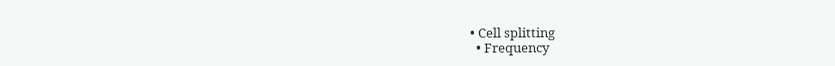• Cell splitting
  • Frequency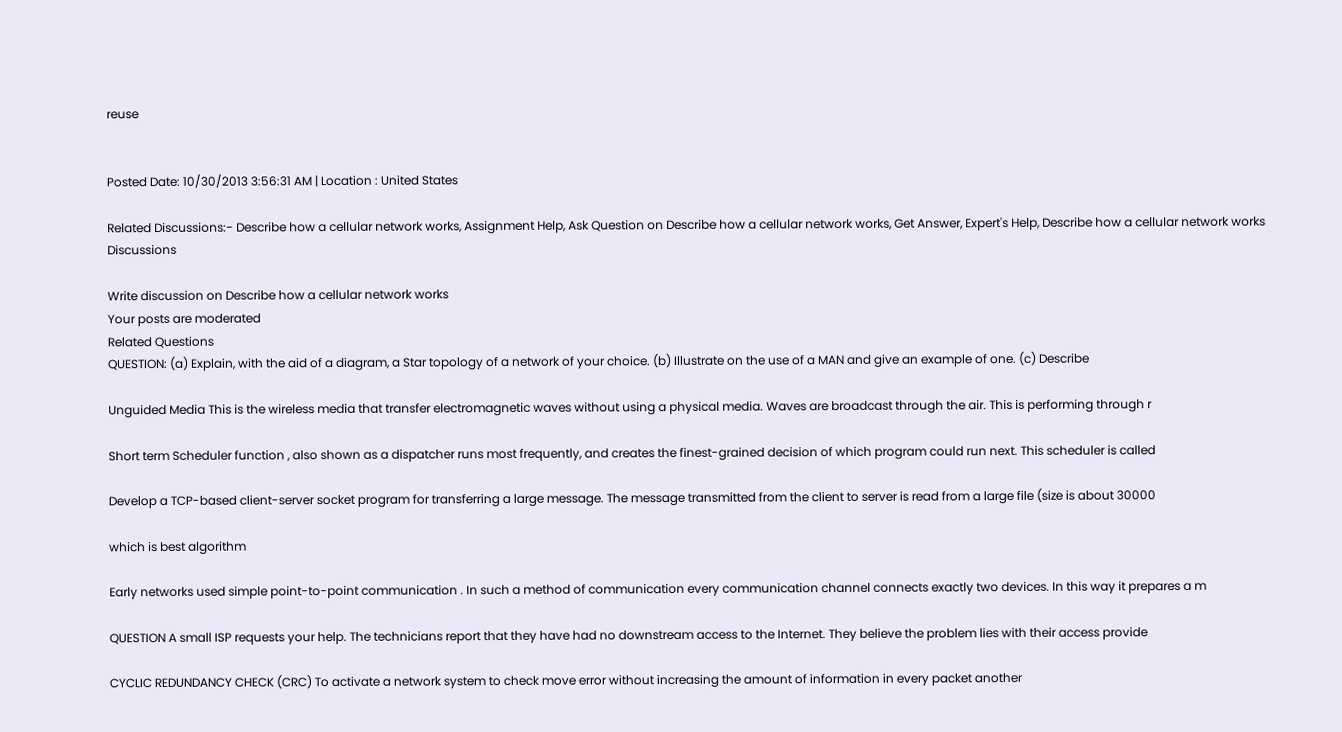reuse


Posted Date: 10/30/2013 3:56:31 AM | Location : United States

Related Discussions:- Describe how a cellular network works, Assignment Help, Ask Question on Describe how a cellular network works, Get Answer, Expert's Help, Describe how a cellular network works Discussions

Write discussion on Describe how a cellular network works
Your posts are moderated
Related Questions
QUESTION: (a) Explain, with the aid of a diagram, a Star topology of a network of your choice. (b) Illustrate on the use of a MAN and give an example of one. (c) Describe

Unguided Media This is the wireless media that transfer electromagnetic waves without using a physical media. Waves are broadcast through the air. This is performing through r

Short term Scheduler function , also shown as a dispatcher runs most frequently, and creates the finest-grained decision of which program could run next. This scheduler is called

Develop a TCP-based client-server socket program for transferring a large message. The message transmitted from the client to server is read from a large file (size is about 30000

which is best algorithm

Early networks used simple point-to-point communication . In such a method of communication every communication channel connects exactly two devices. In this way it prepares a m

QUESTION A small ISP requests your help. The technicians report that they have had no downstream access to the Internet. They believe the problem lies with their access provide

CYCLIC REDUNDANCY CHECK (CRC) To activate a network system to check move error without increasing the amount of information in every packet another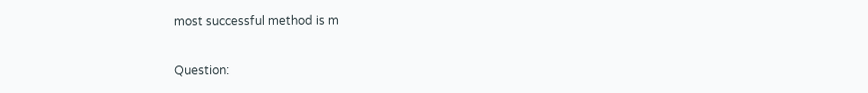most successful method is m

Question: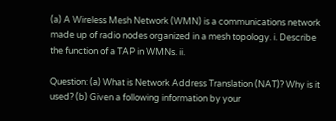(a) A Wireless Mesh Network (WMN) is a communications network made up of radio nodes organized in a mesh topology. i. Describe the function of a TAP in WMNs. ii.

Question: (a) What is Network Address Translation (NAT)? Why is it used? (b) Given a following information by your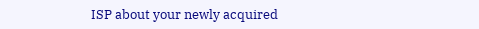ISP about your newly acquired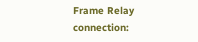Frame Relay connection: